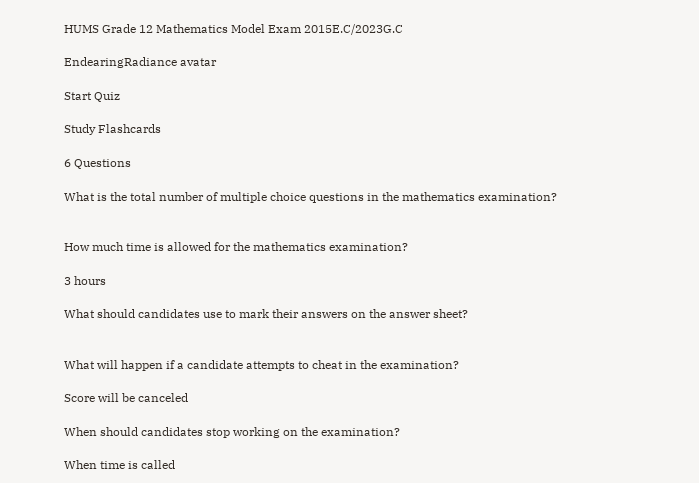HUMS Grade 12 Mathematics Model Exam 2015E.C/2023G.C

EndearingRadiance avatar

Start Quiz

Study Flashcards

6 Questions

What is the total number of multiple choice questions in the mathematics examination?


How much time is allowed for the mathematics examination?

3 hours

What should candidates use to mark their answers on the answer sheet?


What will happen if a candidate attempts to cheat in the examination?

Score will be canceled

When should candidates stop working on the examination?

When time is called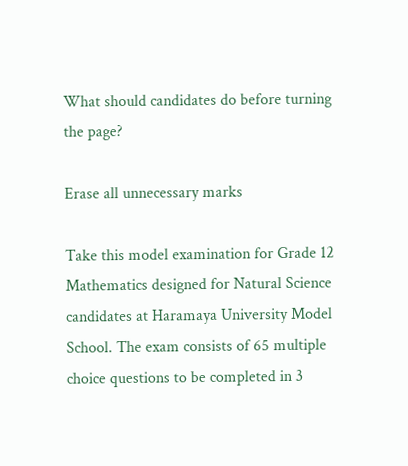What should candidates do before turning the page?

Erase all unnecessary marks

Take this model examination for Grade 12 Mathematics designed for Natural Science candidates at Haramaya University Model School. The exam consists of 65 multiple choice questions to be completed in 3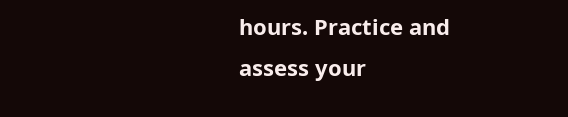hours. Practice and assess your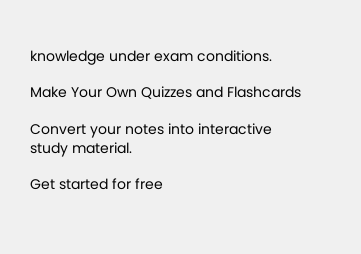knowledge under exam conditions.

Make Your Own Quizzes and Flashcards

Convert your notes into interactive study material.

Get started for free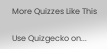More Quizzes Like This

Use Quizgecko on...